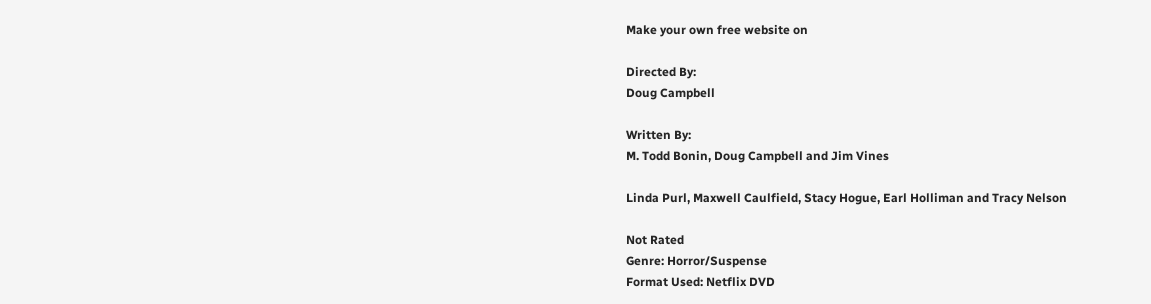Make your own free website on

Directed By:
Doug Campbell

Written By:
M. Todd Bonin, Doug Campbell and Jim Vines

Linda Purl, Maxwell Caulfield, Stacy Hogue, Earl Holliman and Tracy Nelson

Not Rated
Genre: Horror/Suspense
Format Used: Netflix DVD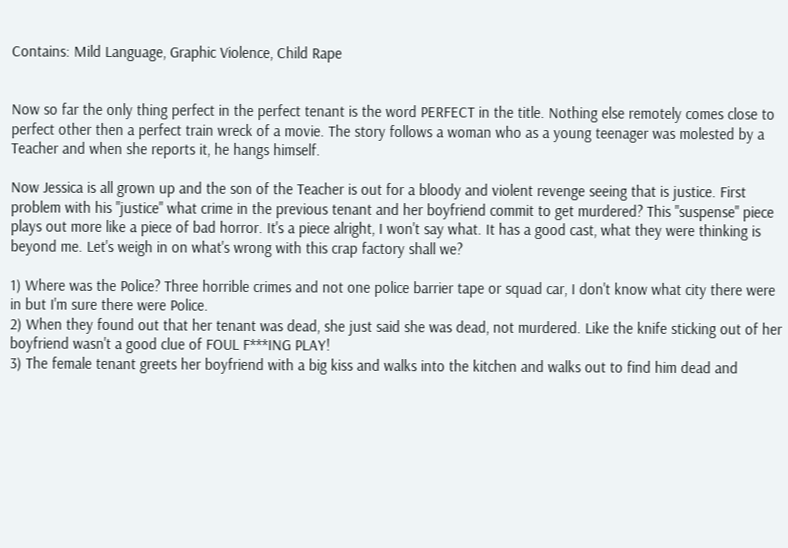Contains: Mild Language, Graphic Violence, Child Rape


Now so far the only thing perfect in the perfect tenant is the word PERFECT in the title. Nothing else remotely comes close to perfect other then a perfect train wreck of a movie. The story follows a woman who as a young teenager was molested by a Teacher and when she reports it, he hangs himself.

Now Jessica is all grown up and the son of the Teacher is out for a bloody and violent revenge seeing that is justice. First problem with his "justice" what crime in the previous tenant and her boyfriend commit to get murdered? This "suspense" piece plays out more like a piece of bad horror. It's a piece alright, I won't say what. It has a good cast, what they were thinking is beyond me. Let's weigh in on what's wrong with this crap factory shall we?

1) Where was the Police? Three horrible crimes and not one police barrier tape or squad car, I don't know what city there were in but I'm sure there were Police.
2) When they found out that her tenant was dead, she just said she was dead, not murdered. Like the knife sticking out of her boyfriend wasn't a good clue of FOUL F***ING PLAY!
3) The female tenant greets her boyfriend with a big kiss and walks into the kitchen and walks out to find him dead and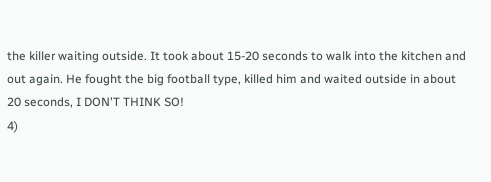the killer waiting outside. It took about 15-20 seconds to walk into the kitchen and out again. He fought the big football type, killed him and waited outside in about 20 seconds, I DON'T THINK SO!
4)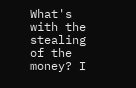What's with the stealing of the money? I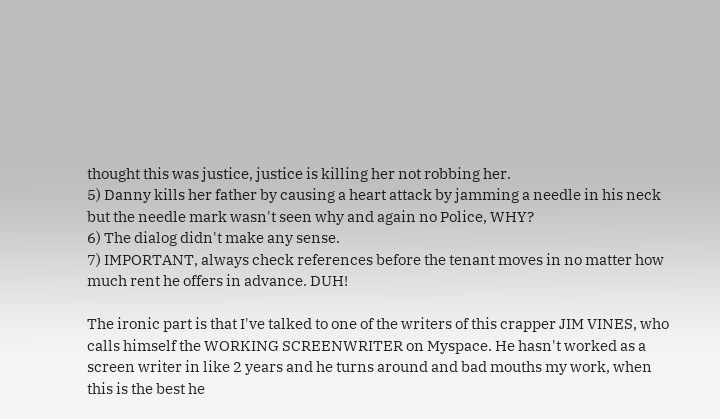thought this was justice, justice is killing her not robbing her.
5) Danny kills her father by causing a heart attack by jamming a needle in his neck but the needle mark wasn't seen why and again no Police, WHY?
6) The dialog didn't make any sense.
7) IMPORTANT, always check references before the tenant moves in no matter how much rent he offers in advance. DUH!

The ironic part is that I've talked to one of the writers of this crapper JIM VINES, who calls himself the WORKING SCREENWRITER on Myspace. He hasn't worked as a screen writer in like 2 years and he turns around and bad mouths my work, when this is the best he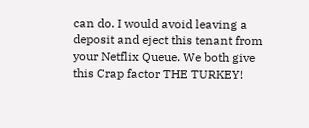can do. I would avoid leaving a deposit and eject this tenant from your Netflix Queue. We both give this Crap factor THE TURKEY!